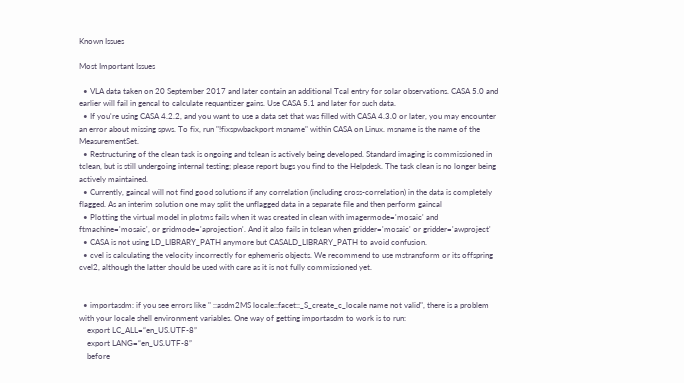Known Issues

Most Important Issues

  • VLA data taken on 20 September 2017 and later contain an additional Tcal entry for solar observations. CASA 5.0 and earlier will fail in gencal to calculate requantizer gains. Use CASA 5.1 and later for such data.
  • If you're using CASA 4.2.2, and you want to use a data set that was filled with CASA 4.3.0 or later, you may encounter an error about missing spws. To fix, run "!fixspwbackport msname" within CASA on Linux. msname is the name of the MeasurementSet.
  • Restructuring of the clean task is ongoing and tclean is actively being developed. Standard imaging is commissioned in tclean, but is still undergoing internal testing; please report bugs you find to the Helpdesk. The task clean is no longer being actively maintained.
  • Currently, gaincal will not find good solutions if any correlation (including cross-correlation) in the data is completely flagged. As an interim solution one may split the unflagged data in a separate file and then perform gaincal
  • Plotting the virtual model in plotms fails when it was created in clean with imagermode='mosaic' and ftmachine='mosaic', or gridmode='aprojection'. And it also fails in tclean when gridder='mosaic' or gridder='awproject'
  • CASA is not using LD_LIBRARY_PATH anymore but CASALD_LIBRARY_PATH to avoid confusion.
  • cvel is calculating the velocity incorrectly for ephemeris objects. We recommend to use mstransform or its offspring cvel2, although the latter should be used with care as it is not fully commissioned yet.


  • importasdm: if you see errors like " ::asdm2MS locale::facet::_S_create_c_locale name not valid", there is a problem with your locale shell environment variables. One way of getting importasdm to work is to run:
    export LC_ALL=“en_US.UTF-8”
    export LANG=“en_US.UTF-8”
    before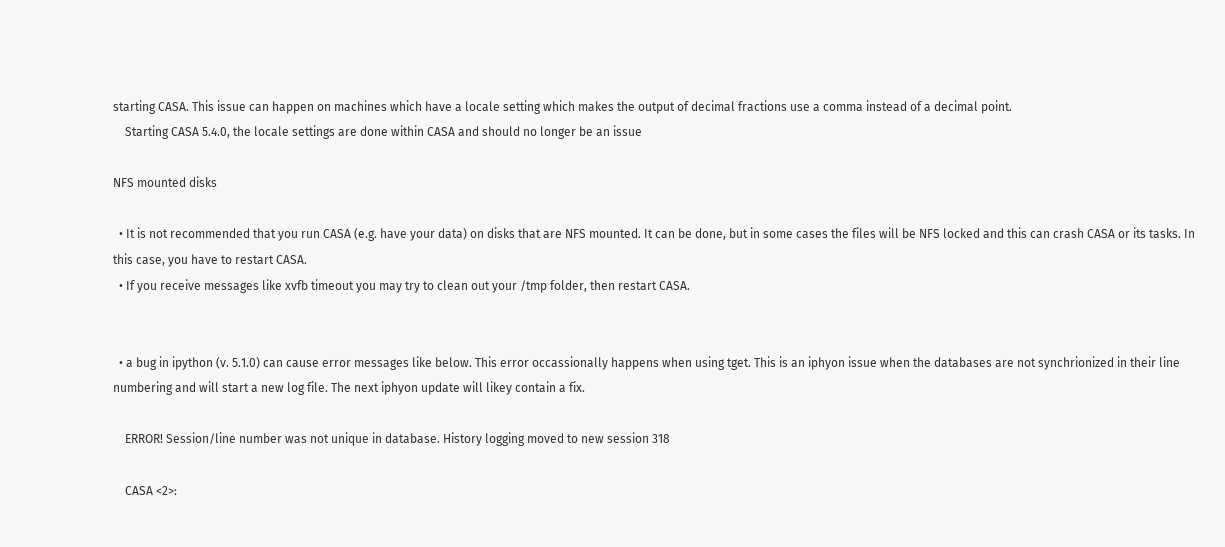starting CASA. This issue can happen on machines which have a locale setting which makes the output of decimal fractions use a comma instead of a decimal point.
    Starting CASA 5.4.0, the locale settings are done within CASA and should no longer be an issue

NFS mounted disks

  • It is not recommended that you run CASA (e.g. have your data) on disks that are NFS mounted. It can be done, but in some cases the files will be NFS locked and this can crash CASA or its tasks. In this case, you have to restart CASA.
  • If you receive messages like xvfb timeout you may try to clean out your /tmp folder, then restart CASA.


  • a bug in ipython (v. 5.1.0) can cause error messages like below. This error occassionally happens when using tget. This is an iphyon issue when the databases are not synchrionized in their line numbering and will start a new log file. The next iphyon update will likey contain a fix.

    ERROR! Session/line number was not unique in database. History logging moved to new session 318

    CASA <2>: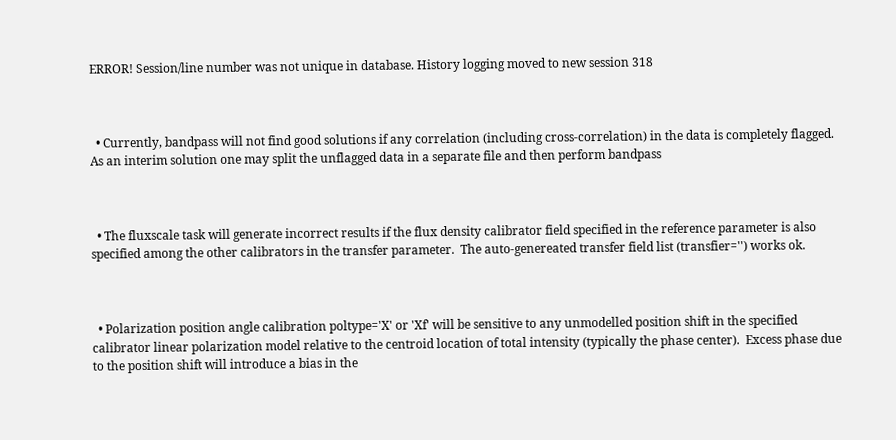ERROR! Session/line number was not unique in database. History logging moved to new session 318



  • Currently, bandpass will not find good solutions if any correlation (including cross-correlation) in the data is completely flagged. As an interim solution one may split the unflagged data in a separate file and then perform bandpass



  • The fluxscale task will generate incorrect results if the flux density calibrator field specified in the reference parameter is also specified among the other calibrators in the transfer parameter.  The auto-genereated transfer field list (transfier='') works ok.



  • Polarization position angle calibration poltype='X' or 'Xf' will be sensitive to any unmodelled position shift in the specified calibrator linear polarization model relative to the centroid location of total intensity (typically the phase center).  Excess phase due to the position shift will introduce a bias in the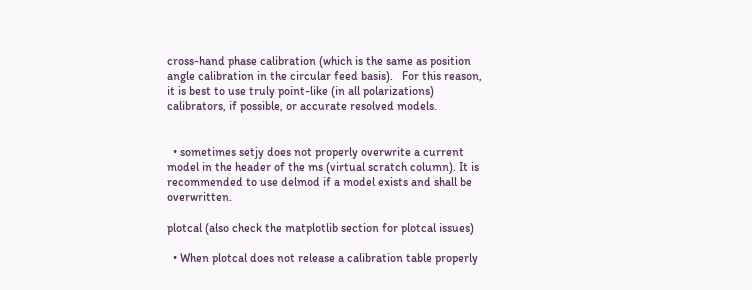cross-hand phase calibration (which is the same as position angle calibration in the circular feed basis).   For this reason, it is best to use truly point-like (in all polarizations) calibrators, if possible, or accurate resolved models.


  • sometimes setjy does not properly overwrite a current model in the header of the ms (virtual scratch column). It is recommended to use delmod if a model exists and shall be overwritten.

plotcal (also check the matplotlib section for plotcal issues)

  • When plotcal does not release a calibration table properly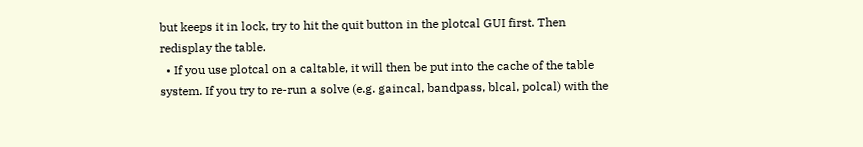but keeps it in lock, try to hit the quit button in the plotcal GUI first. Then redisplay the table.
  • If you use plotcal on a caltable, it will then be put into the cache of the table system. If you try to re-run a solve (e.g. gaincal, bandpass, blcal, polcal) with the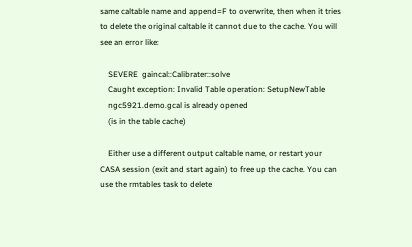same caltable name and append=F to overwrite, then when it tries to delete the original caltable it cannot due to the cache. You will see an error like:

    SEVERE  gaincal::Calibrater::solve
    Caught exception: Invalid Table operation: SetupNewTable
    ngc5921.demo.gcal is already opened
    (is in the table cache)

    Either use a different output caltable name, or restart your CASA session (exit and start again) to free up the cache. You can use the rmtables task to delete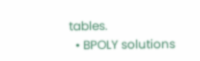tables.
  • BPOLY solutions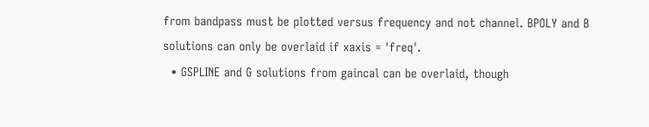from bandpass must be plotted versus frequency and not channel. BPOLY and B solutions can only be overlaid if xaxis = 'freq'.
  • GSPLINE and G solutions from gaincal can be overlaid, though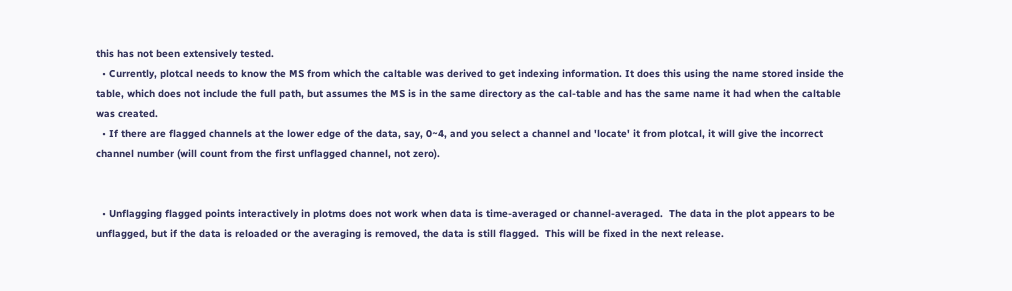this has not been extensively tested.
  • Currently, plotcal needs to know the MS from which the caltable was derived to get indexing information. It does this using the name stored inside the table, which does not include the full path, but assumes the MS is in the same directory as the cal-table and has the same name it had when the caltable was created.
  • If there are flagged channels at the lower edge of the data, say, 0~4, and you select a channel and 'locate' it from plotcal, it will give the incorrect channel number (will count from the first unflagged channel, not zero).


  • Unflagging flagged points interactively in plotms does not work when data is time-averaged or channel-averaged.  The data in the plot appears to be unflagged, but if the data is reloaded or the averaging is removed, the data is still flagged.  This will be fixed in the next release.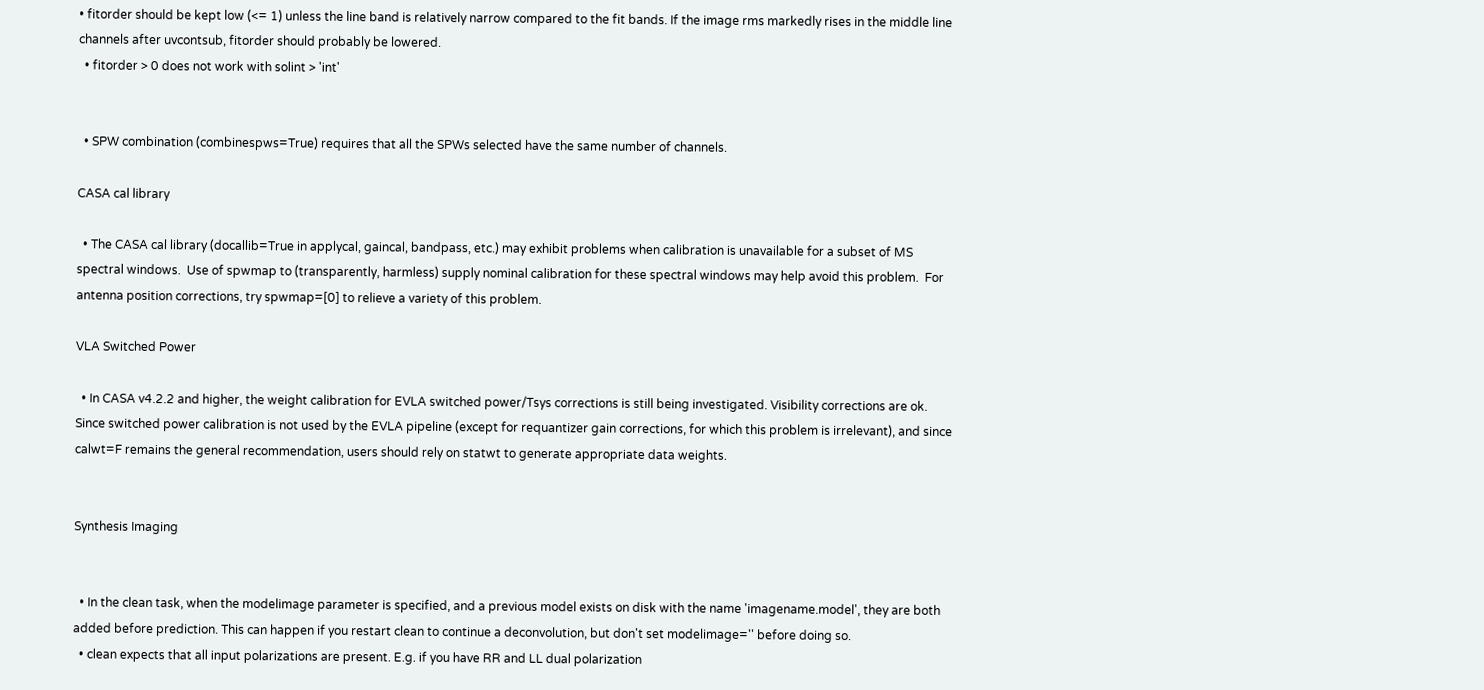• fitorder should be kept low (<= 1) unless the line band is relatively narrow compared to the fit bands. If the image rms markedly rises in the middle line channels after uvcontsub, fitorder should probably be lowered.
  • fitorder > 0 does not work with solint > 'int'


  • SPW combination (combinespws=True) requires that all the SPWs selected have the same number of channels.

CASA cal library

  • The CASA cal library (docallib=True in applycal, gaincal, bandpass, etc.) may exhibit problems when calibration is unavailable for a subset of MS spectral windows.  Use of spwmap to (transparently, harmless) supply nominal calibration for these spectral windows may help avoid this problem.  For antenna position corrections, try spwmap=[0] to relieve a variety of this problem.

VLA Switched Power

  • In CASA v4.2.2 and higher, the weight calibration for EVLA switched power/Tsys corrections is still being investigated. Visibility corrections are ok. Since switched power calibration is not used by the EVLA pipeline (except for requantizer gain corrections, for which this problem is irrelevant), and since calwt=F remains the general recommendation, users should rely on statwt to generate appropriate data weights.


Synthesis Imaging


  • In the clean task, when the modelimage parameter is specified, and a previous model exists on disk with the name 'imagename.model', they are both added before prediction. This can happen if you restart clean to continue a deconvolution, but don't set modelimage='' before doing so.
  • clean expects that all input polarizations are present. E.g. if you have RR and LL dual polarization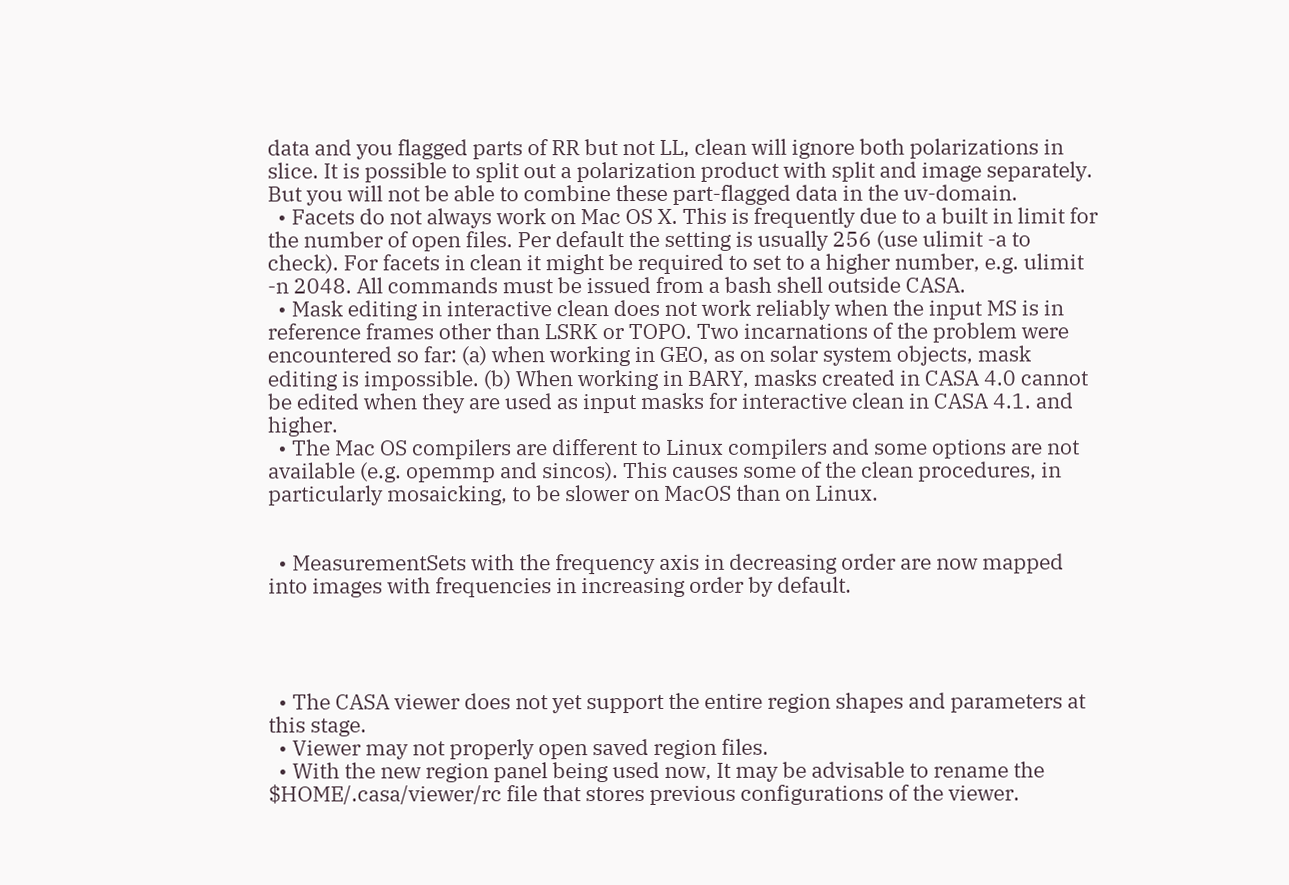data and you flagged parts of RR but not LL, clean will ignore both polarizations in slice. It is possible to split out a polarization product with split and image separately. But you will not be able to combine these part-flagged data in the uv-domain.
  • Facets do not always work on Mac OS X. This is frequently due to a built in limit for the number of open files. Per default the setting is usually 256 (use ulimit -a to check). For facets in clean it might be required to set to a higher number, e.g. ulimit -n 2048. All commands must be issued from a bash shell outside CASA.
  • Mask editing in interactive clean does not work reliably when the input MS is in reference frames other than LSRK or TOPO. Two incarnations of the problem were encountered so far: (a) when working in GEO, as on solar system objects, mask editing is impossible. (b) When working in BARY, masks created in CASA 4.0 cannot be edited when they are used as input masks for interactive clean in CASA 4.1. and higher.
  • The Mac OS compilers are different to Linux compilers and some options are not available (e.g. opemmp and sincos). This causes some of the clean procedures, in particularly mosaicking, to be slower on MacOS than on Linux.


  • MeasurementSets with the frequency axis in decreasing order are now mapped into images with frequencies in increasing order by default.




  • The CASA viewer does not yet support the entire region shapes and parameters at this stage.
  • Viewer may not properly open saved region files.
  • With the new region panel being used now, It may be advisable to rename the $HOME/.casa/viewer/rc file that stores previous configurations of the viewer.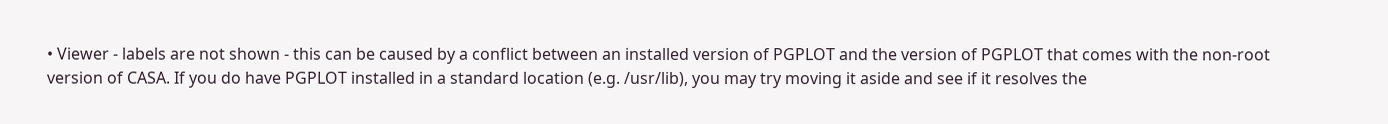• Viewer - labels are not shown - this can be caused by a conflict between an installed version of PGPLOT and the version of PGPLOT that comes with the non-root version of CASA. If you do have PGPLOT installed in a standard location (e.g. /usr/lib), you may try moving it aside and see if it resolves the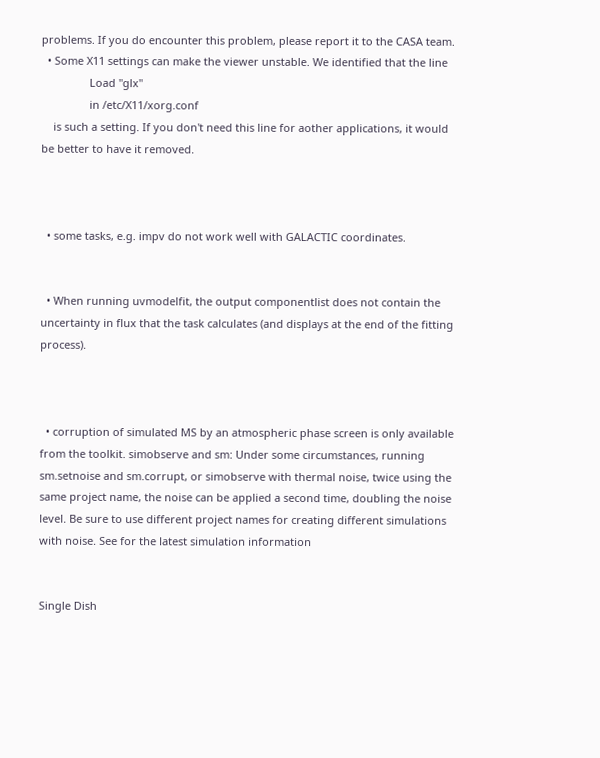problems. If you do encounter this problem, please report it to the CASA team.
  • Some X11 settings can make the viewer unstable. We identified that the line
                Load "glx"
                in /etc/X11/xorg.conf
    is such a setting. If you don't need this line for aother applications, it would be better to have it removed.



  • some tasks, e.g. impv do not work well with GALACTIC coordinates.


  • When running uvmodelfit, the output componentlist does not contain the uncertainty in flux that the task calculates (and displays at the end of the fitting process).



  • corruption of simulated MS by an atmospheric phase screen is only available from the toolkit. simobserve and sm: Under some circumstances, running sm.setnoise and sm.corrupt, or simobserve with thermal noise, twice using the same project name, the noise can be applied a second time, doubling the noise level. Be sure to use different project names for creating different simulations with noise. See for the latest simulation information


Single Dish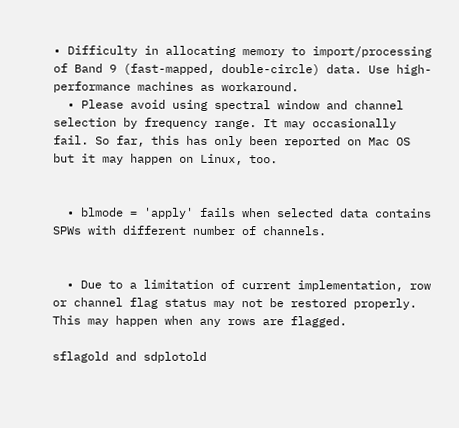• Difficulty in allocating memory to import/processing of Band 9 (fast-mapped, double-circle) data. Use high-performance machines as workaround.
  • Please avoid using spectral window and channel selection by frequency range. It may occasionally fail. So far, this has only been reported on Mac OS but it may happen on Linux, too.


  • blmode = 'apply' fails when selected data contains SPWs with different number of channels.


  • Due to a limitation of current implementation, row or channel flag status may not be restored properly. This may happen when any rows are flagged.

sflagold and sdplotold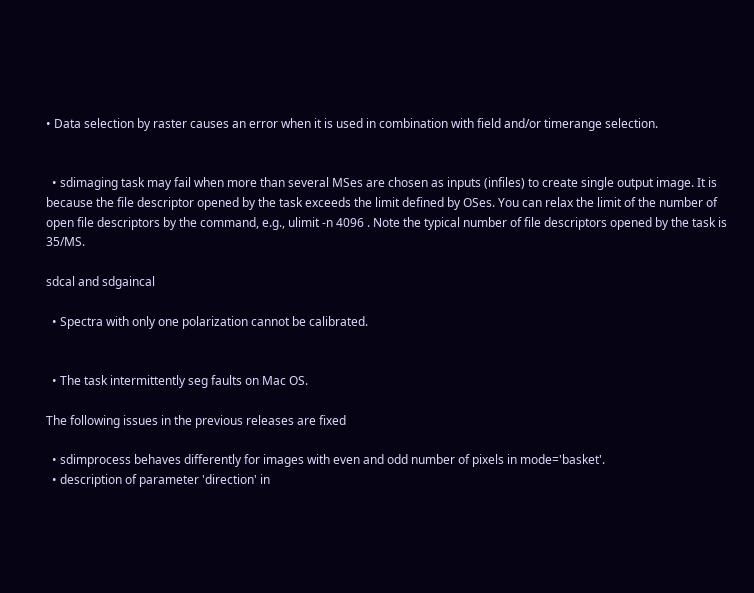• Data selection by raster causes an error when it is used in combination with field and/or timerange selection.


  • sdimaging task may fail when more than several MSes are chosen as inputs (infiles) to create single output image. It is because the file descriptor opened by the task exceeds the limit defined by OSes. You can relax the limit of the number of open file descriptors by the command, e.g., ulimit -n 4096 . Note the typical number of file descriptors opened by the task is 35/MS.

sdcal and sdgaincal

  • Spectra with only one polarization cannot be calibrated.


  • The task intermittently seg faults on Mac OS.

The following issues in the previous releases are fixed

  • sdimprocess behaves differently for images with even and odd number of pixels in mode='basket'.
  • description of parameter 'direction' in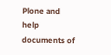Plone and help documents of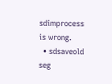sdimprocess is wrong.
  • sdsaveold seg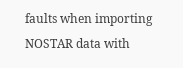faults when importing NOSTAR data with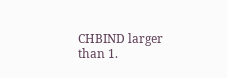CHBIND larger than 1.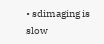• sdimaging is slow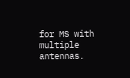for MS with multiple antennas.